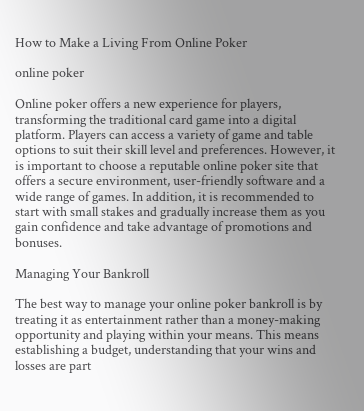How to Make a Living From Online Poker

online poker

Online poker offers a new experience for players, transforming the traditional card game into a digital platform. Players can access a variety of game and table options to suit their skill level and preferences. However, it is important to choose a reputable online poker site that offers a secure environment, user-friendly software and a wide range of games. In addition, it is recommended to start with small stakes and gradually increase them as you gain confidence and take advantage of promotions and bonuses.

Managing Your Bankroll

The best way to manage your online poker bankroll is by treating it as entertainment rather than a money-making opportunity and playing within your means. This means establishing a budget, understanding that your wins and losses are part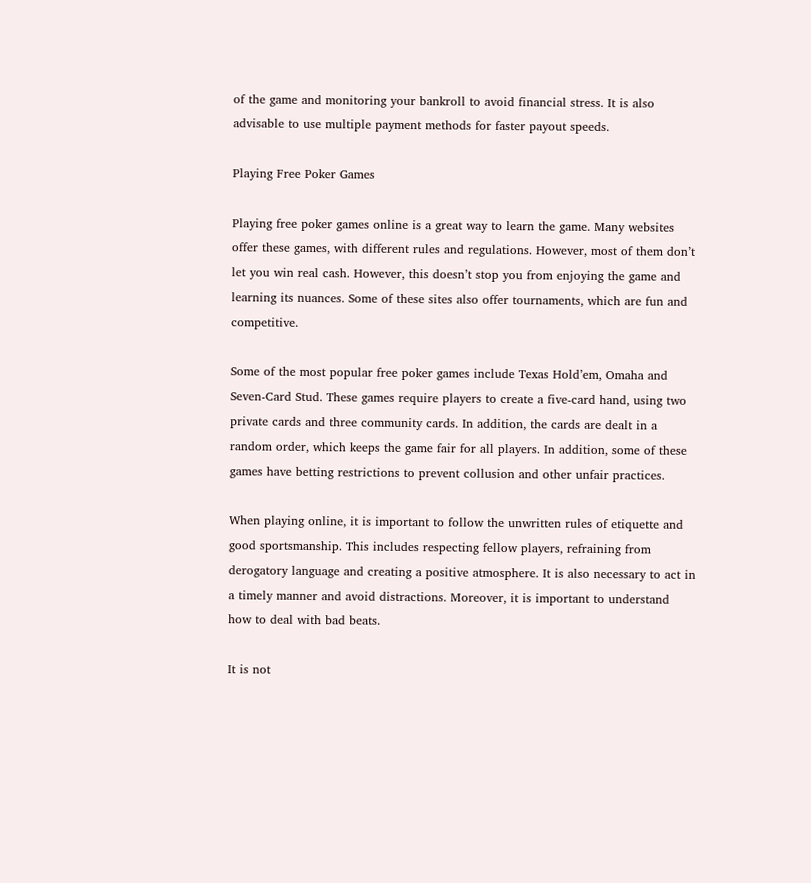of the game and monitoring your bankroll to avoid financial stress. It is also advisable to use multiple payment methods for faster payout speeds.

Playing Free Poker Games

Playing free poker games online is a great way to learn the game. Many websites offer these games, with different rules and regulations. However, most of them don’t let you win real cash. However, this doesn’t stop you from enjoying the game and learning its nuances. Some of these sites also offer tournaments, which are fun and competitive.

Some of the most popular free poker games include Texas Hold’em, Omaha and Seven-Card Stud. These games require players to create a five-card hand, using two private cards and three community cards. In addition, the cards are dealt in a random order, which keeps the game fair for all players. In addition, some of these games have betting restrictions to prevent collusion and other unfair practices.

When playing online, it is important to follow the unwritten rules of etiquette and good sportsmanship. This includes respecting fellow players, refraining from derogatory language and creating a positive atmosphere. It is also necessary to act in a timely manner and avoid distractions. Moreover, it is important to understand how to deal with bad beats.

It is not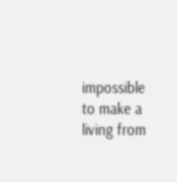impossible to make a living from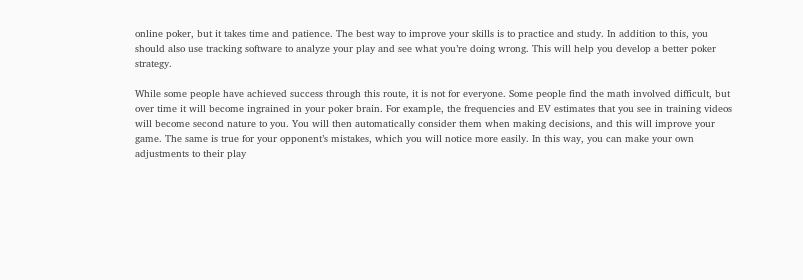online poker, but it takes time and patience. The best way to improve your skills is to practice and study. In addition to this, you should also use tracking software to analyze your play and see what you’re doing wrong. This will help you develop a better poker strategy.

While some people have achieved success through this route, it is not for everyone. Some people find the math involved difficult, but over time it will become ingrained in your poker brain. For example, the frequencies and EV estimates that you see in training videos will become second nature to you. You will then automatically consider them when making decisions, and this will improve your game. The same is true for your opponent’s mistakes, which you will notice more easily. In this way, you can make your own adjustments to their play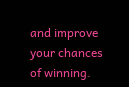and improve your chances of winning.